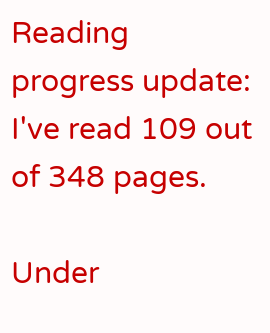Reading progress update: I've read 109 out of 348 pages.

Under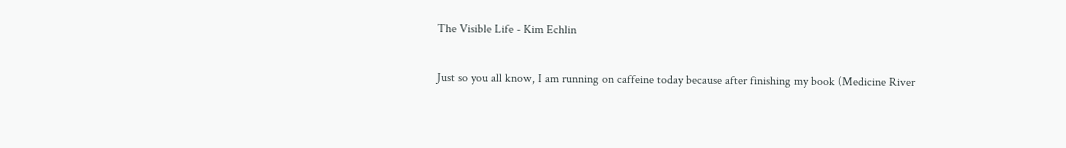The Visible Life - Kim Echlin

Just so you all know, I am running on caffeine today because after finishing my book (Medicine River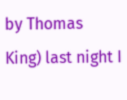by Thomas King) last night I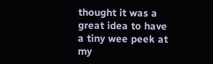thought it was a great idea to have a tiny wee peek at my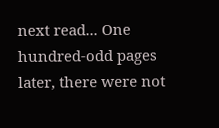next read... One hundred-odd pages later, there were not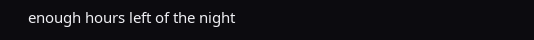enough hours left of the night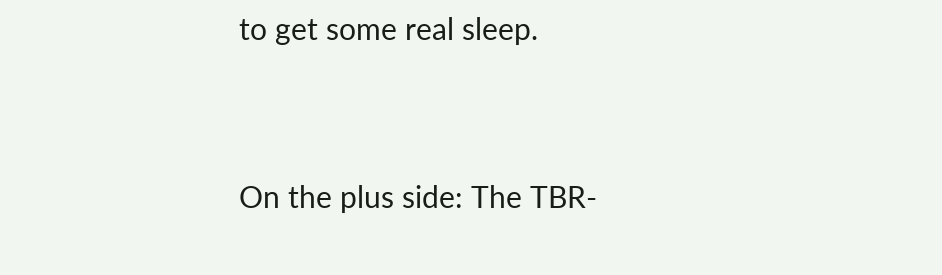to get some real sleep.



On the plus side: The TBR-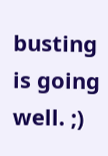busting is going well. ;)